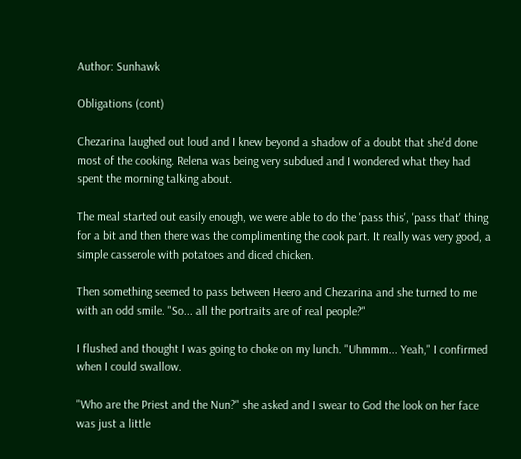Author: Sunhawk

Obligations (cont)

Chezarina laughed out loud and I knew beyond a shadow of a doubt that she'd done most of the cooking. Relena was being very subdued and I wondered what they had spent the morning talking about.

The meal started out easily enough, we were able to do the 'pass this', 'pass that' thing for a bit and then there was the complimenting the cook part. It really was very good, a simple casserole with potatoes and diced chicken.

Then something seemed to pass between Heero and Chezarina and she turned to me with an odd smile. "So... all the portraits are of real people?"

I flushed and thought I was going to choke on my lunch. "Uhmmm... Yeah," I confirmed when I could swallow.

"Who are the Priest and the Nun?" she asked and I swear to God the look on her face was just a little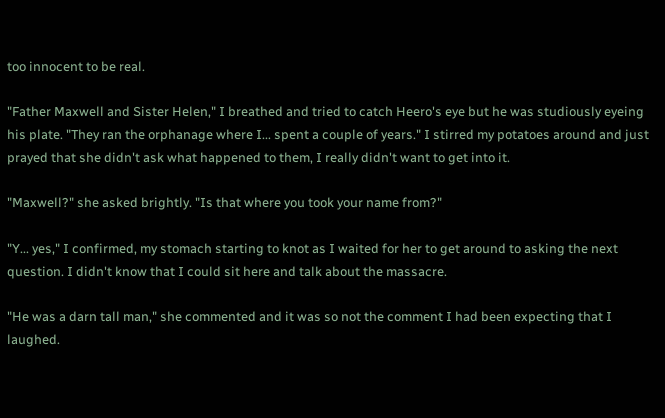too innocent to be real.

"Father Maxwell and Sister Helen," I breathed and tried to catch Heero's eye but he was studiously eyeing his plate. "They ran the orphanage where I... spent a couple of years." I stirred my potatoes around and just prayed that she didn't ask what happened to them, I really didn't want to get into it.

"Maxwell?" she asked brightly. "Is that where you took your name from?"

"Y... yes," I confirmed, my stomach starting to knot as I waited for her to get around to asking the next question. I didn't know that I could sit here and talk about the massacre.

"He was a darn tall man," she commented and it was so not the comment I had been expecting that I laughed.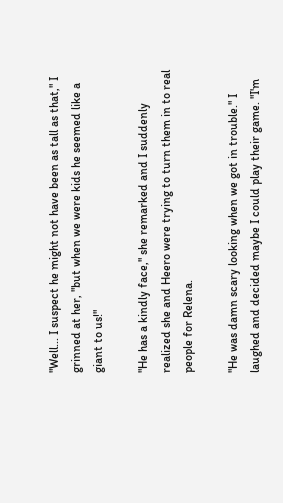"Well... I suspect he might not have been as tall as that," I grinned at her, "but when we were kids he seemed like a giant to us!"

"He has a kindly face," she remarked and I suddenly realized she and Heero were trying to turn them in to real people for Relena.

"He was damn scary looking when we got in trouble." I laughed and decided maybe I could play their game. "I'm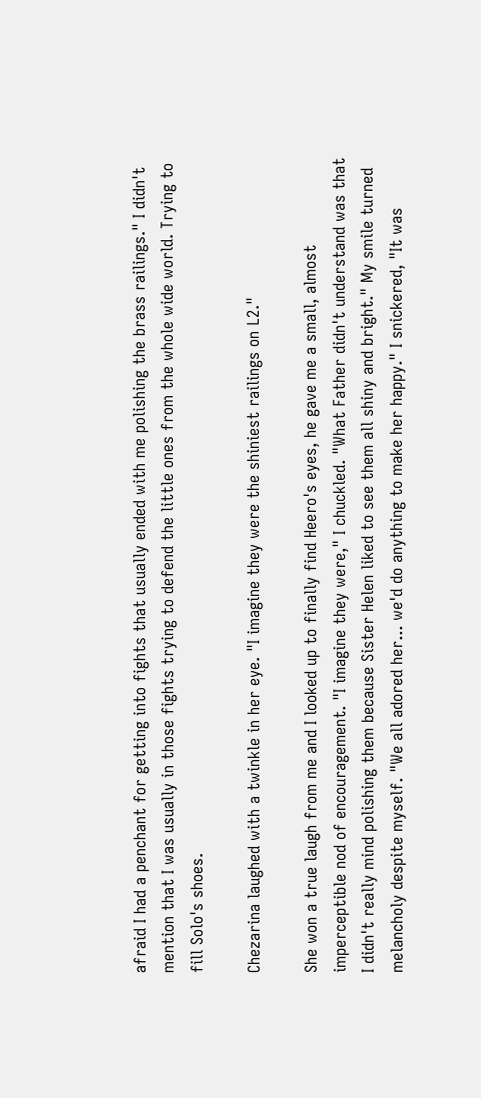afraid I had a penchant for getting into fights that usually ended with me polishing the brass railings." I didn't mention that I was usually in those fights trying to defend the little ones from the whole wide world. Trying to fill Solo's shoes.

Chezarina laughed with a twinkle in her eye. "I imagine they were the shiniest railings on L2."

She won a true laugh from me and I looked up to finally find Heero's eyes, he gave me a small, almost imperceptible nod of encouragement. "I imagine they were," I chuckled. "What Father didn't understand was that I didn't really mind polishing them because Sister Helen liked to see them all shiny and bright." My smile turned melancholy despite myself. "We all adored her... we'd do anything to make her happy." I snickered, "It was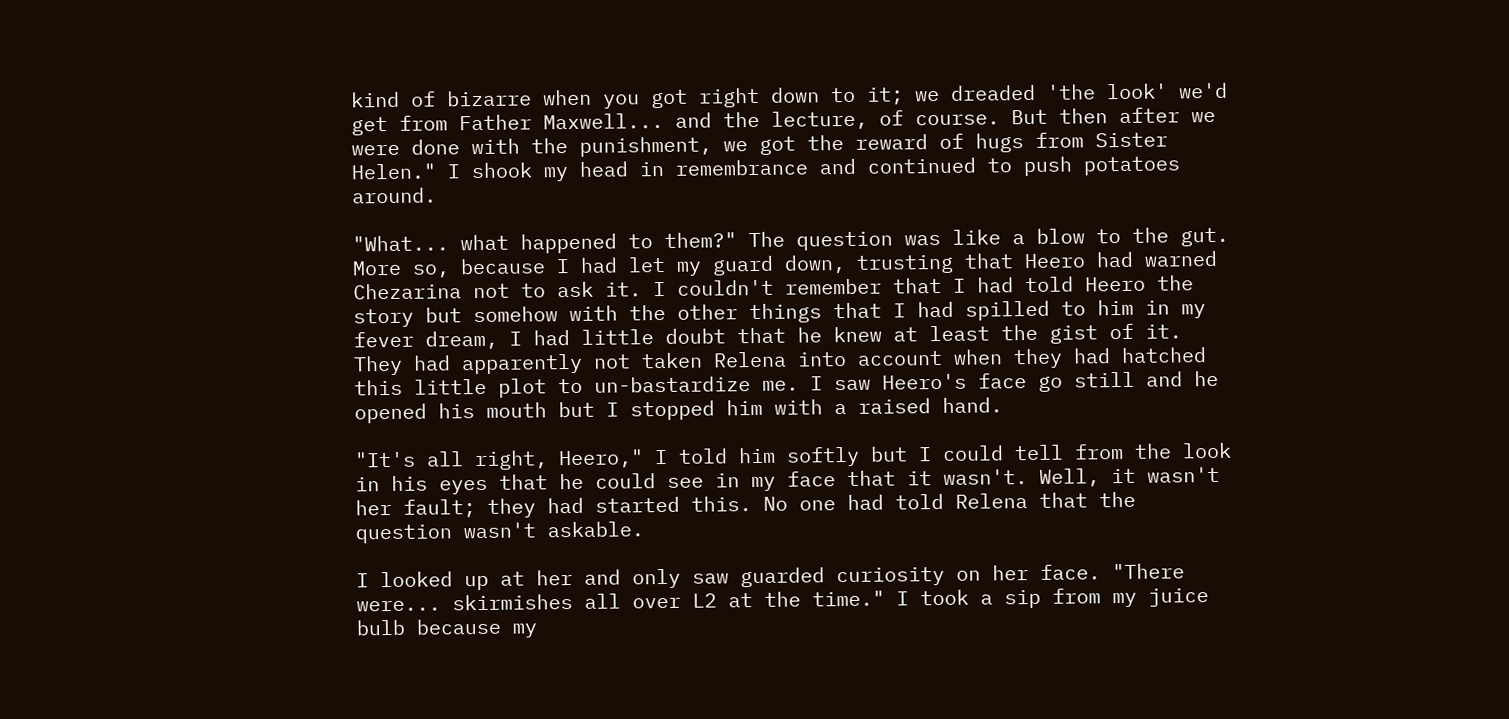kind of bizarre when you got right down to it; we dreaded 'the look' we'd get from Father Maxwell... and the lecture, of course. But then after we were done with the punishment, we got the reward of hugs from Sister Helen." I shook my head in remembrance and continued to push potatoes around.

"What... what happened to them?" The question was like a blow to the gut. More so, because I had let my guard down, trusting that Heero had warned Chezarina not to ask it. I couldn't remember that I had told Heero the story but somehow with the other things that I had spilled to him in my fever dream, I had little doubt that he knew at least the gist of it. They had apparently not taken Relena into account when they had hatched this little plot to un-bastardize me. I saw Heero's face go still and he opened his mouth but I stopped him with a raised hand.

"It's all right, Heero," I told him softly but I could tell from the look in his eyes that he could see in my face that it wasn't. Well, it wasn't her fault; they had started this. No one had told Relena that the question wasn't askable.

I looked up at her and only saw guarded curiosity on her face. "There were... skirmishes all over L2 at the time." I took a sip from my juice bulb because my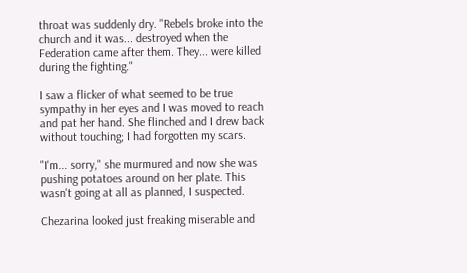throat was suddenly dry. "Rebels broke into the church and it was... destroyed when the Federation came after them. They... were killed during the fighting."

I saw a flicker of what seemed to be true sympathy in her eyes and I was moved to reach and pat her hand. She flinched and I drew back without touching; I had forgotten my scars.

"I'm... sorry," she murmured and now she was pushing potatoes around on her plate. This wasn't going at all as planned, I suspected.

Chezarina looked just freaking miserable and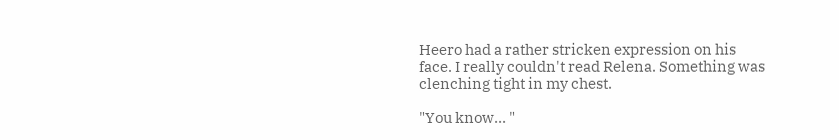Heero had a rather stricken expression on his face. I really couldn't read Relena. Something was clenching tight in my chest.

"You know... "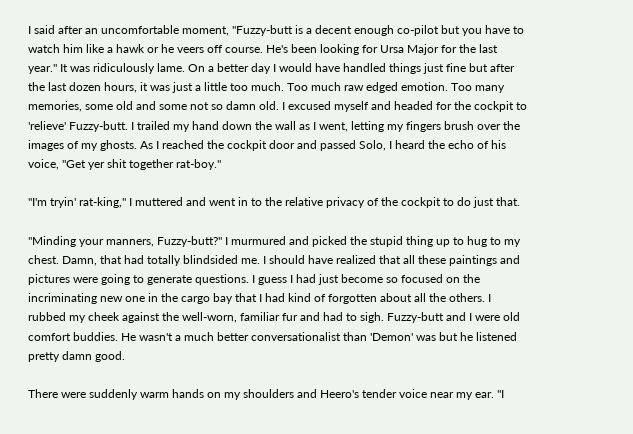I said after an uncomfortable moment, "Fuzzy-butt is a decent enough co-pilot but you have to watch him like a hawk or he veers off course. He's been looking for Ursa Major for the last year." It was ridiculously lame. On a better day I would have handled things just fine but after the last dozen hours, it was just a little too much. Too much raw edged emotion. Too many memories, some old and some not so damn old. I excused myself and headed for the cockpit to 'relieve' Fuzzy-butt. I trailed my hand down the wall as I went, letting my fingers brush over the images of my ghosts. As I reached the cockpit door and passed Solo, I heard the echo of his voice, "Get yer shit together rat-boy."

"I'm tryin' rat-king," I muttered and went in to the relative privacy of the cockpit to do just that.

"Minding your manners, Fuzzy-butt?" I murmured and picked the stupid thing up to hug to my chest. Damn, that had totally blindsided me. I should have realized that all these paintings and pictures were going to generate questions. I guess I had just become so focused on the incriminating new one in the cargo bay that I had kind of forgotten about all the others. I rubbed my cheek against the well-worn, familiar fur and had to sigh. Fuzzy-butt and I were old comfort buddies. He wasn't a much better conversationalist than 'Demon' was but he listened pretty damn good.

There were suddenly warm hands on my shoulders and Heero's tender voice near my ear. "I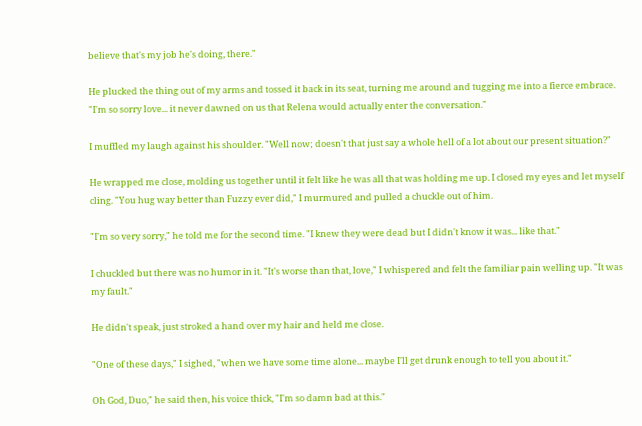believe that's my job he's doing, there."

He plucked the thing out of my arms and tossed it back in its seat, turning me around and tugging me into a fierce embrace. "I'm so sorry love... it never dawned on us that Relena would actually enter the conversation."

I muffled my laugh against his shoulder. "Well now; doesn't that just say a whole hell of a lot about our present situation?"

He wrapped me close, molding us together until it felt like he was all that was holding me up. I closed my eyes and let myself cling. "You hug way better than Fuzzy ever did," I murmured and pulled a chuckle out of him.

"I'm so very sorry," he told me for the second time. "I knew they were dead but I didn't know it was... like that."

I chuckled but there was no humor in it. "It's worse than that, love," I whispered and felt the familiar pain welling up. "It was my fault."

He didn't speak, just stroked a hand over my hair and held me close.

"One of these days," I sighed, "when we have some time alone... maybe I'll get drunk enough to tell you about it."

Oh God, Duo," he said then, his voice thick, "I'm so damn bad at this."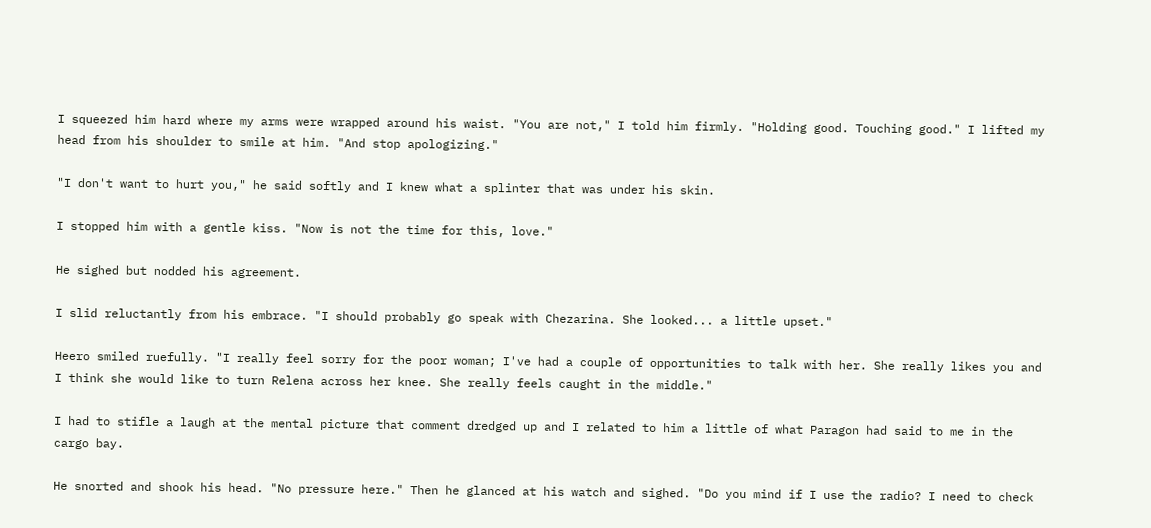I squeezed him hard where my arms were wrapped around his waist. "You are not," I told him firmly. "Holding good. Touching good." I lifted my head from his shoulder to smile at him. "And stop apologizing."

"I don't want to hurt you," he said softly and I knew what a splinter that was under his skin.

I stopped him with a gentle kiss. "Now is not the time for this, love."

He sighed but nodded his agreement.

I slid reluctantly from his embrace. "I should probably go speak with Chezarina. She looked... a little upset."

Heero smiled ruefully. "I really feel sorry for the poor woman; I've had a couple of opportunities to talk with her. She really likes you and I think she would like to turn Relena across her knee. She really feels caught in the middle."

I had to stifle a laugh at the mental picture that comment dredged up and I related to him a little of what Paragon had said to me in the cargo bay.

He snorted and shook his head. "No pressure here." Then he glanced at his watch and sighed. "Do you mind if I use the radio? I need to check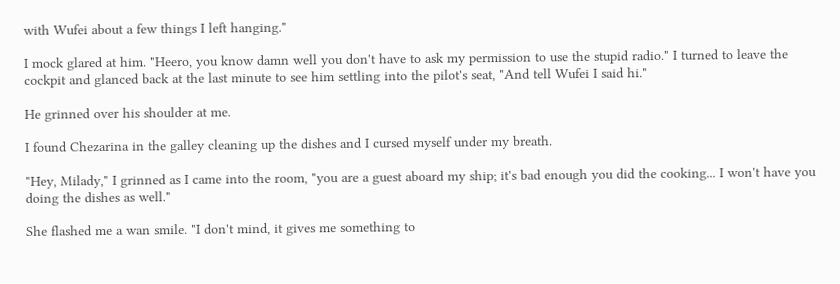with Wufei about a few things I left hanging."

I mock glared at him. "Heero, you know damn well you don't have to ask my permission to use the stupid radio." I turned to leave the cockpit and glanced back at the last minute to see him settling into the pilot's seat, "And tell Wufei I said hi."

He grinned over his shoulder at me.

I found Chezarina in the galley cleaning up the dishes and I cursed myself under my breath.

"Hey, Milady," I grinned as I came into the room, "you are a guest aboard my ship; it's bad enough you did the cooking... I won't have you doing the dishes as well."

She flashed me a wan smile. "I don't mind, it gives me something to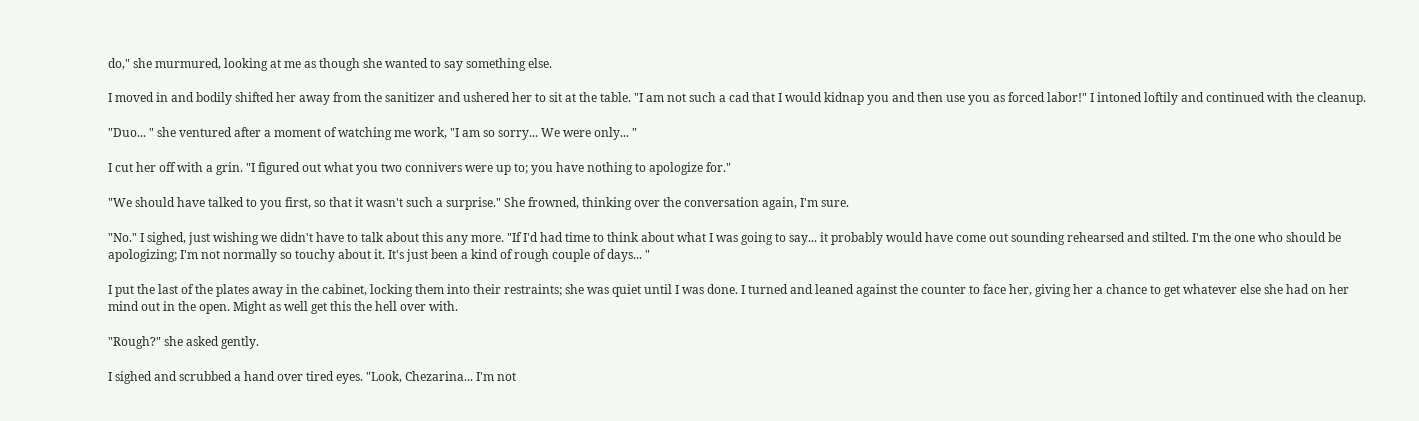do," she murmured, looking at me as though she wanted to say something else.

I moved in and bodily shifted her away from the sanitizer and ushered her to sit at the table. "I am not such a cad that I would kidnap you and then use you as forced labor!" I intoned loftily and continued with the cleanup.

"Duo... " she ventured after a moment of watching me work, "I am so sorry... We were only... "

I cut her off with a grin. "I figured out what you two connivers were up to; you have nothing to apologize for."

"We should have talked to you first, so that it wasn't such a surprise." She frowned, thinking over the conversation again, I'm sure.

"No." I sighed, just wishing we didn't have to talk about this any more. "If I'd had time to think about what I was going to say... it probably would have come out sounding rehearsed and stilted. I'm the one who should be apologizing; I'm not normally so touchy about it. It's just been a kind of rough couple of days... "

I put the last of the plates away in the cabinet, locking them into their restraints; she was quiet until I was done. I turned and leaned against the counter to face her, giving her a chance to get whatever else she had on her mind out in the open. Might as well get this the hell over with.

"Rough?" she asked gently.

I sighed and scrubbed a hand over tired eyes. "Look, Chezarina... I'm not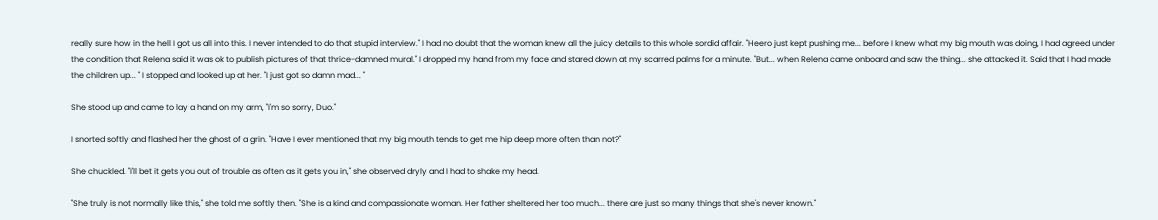really sure how in the hell I got us all into this. I never intended to do that stupid interview." I had no doubt that the woman knew all the juicy details to this whole sordid affair. "Heero just kept pushing me... before I knew what my big mouth was doing, I had agreed under the condition that Relena said it was ok to publish pictures of that thrice-damned mural." I dropped my hand from my face and stared down at my scarred palms for a minute. "But... when Relena came onboard and saw the thing... she attacked it. Said that I had made the children up... " I stopped and looked up at her. "I just got so damn mad... "

She stood up and came to lay a hand on my arm, "I'm so sorry, Duo."

I snorted softly and flashed her the ghost of a grin. "Have I ever mentioned that my big mouth tends to get me hip deep more often than not?"

She chuckled. "I'll bet it gets you out of trouble as often as it gets you in," she observed dryly and I had to shake my head.

"She truly is not normally like this," she told me softly then. "She is a kind and compassionate woman. Her father sheltered her too much... there are just so many things that she's never known."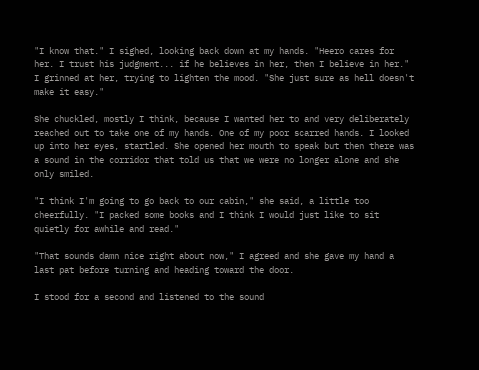"I know that." I sighed, looking back down at my hands. "Heero cares for her. I trust his judgment... if he believes in her, then I believe in her." I grinned at her, trying to lighten the mood. "She just sure as hell doesn't make it easy."

She chuckled, mostly I think, because I wanted her to and very deliberately reached out to take one of my hands. One of my poor scarred hands. I looked up into her eyes, startled. She opened her mouth to speak but then there was a sound in the corridor that told us that we were no longer alone and she only smiled.

"I think I'm going to go back to our cabin," she said, a little too cheerfully. "I packed some books and I think I would just like to sit quietly for awhile and read."

"That sounds damn nice right about now," I agreed and she gave my hand a last pat before turning and heading toward the door.

I stood for a second and listened to the sound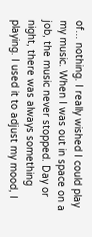of... nothing. I really wished I could play my music. When I was out in space on a job, the music never stopped. Day or night, there was always something playing. I used it to adjust my mood, I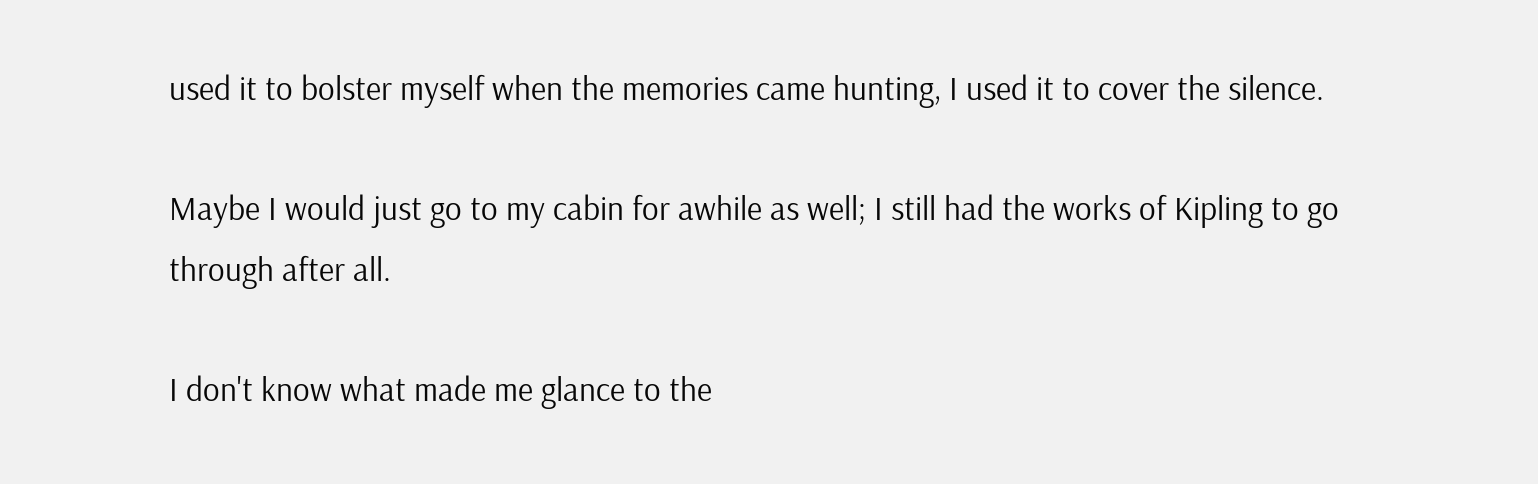used it to bolster myself when the memories came hunting, I used it to cover the silence.

Maybe I would just go to my cabin for awhile as well; I still had the works of Kipling to go through after all.

I don't know what made me glance to the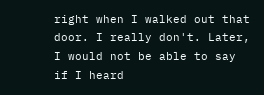right when I walked out that door. I really don't. Later, I would not be able to say if I heard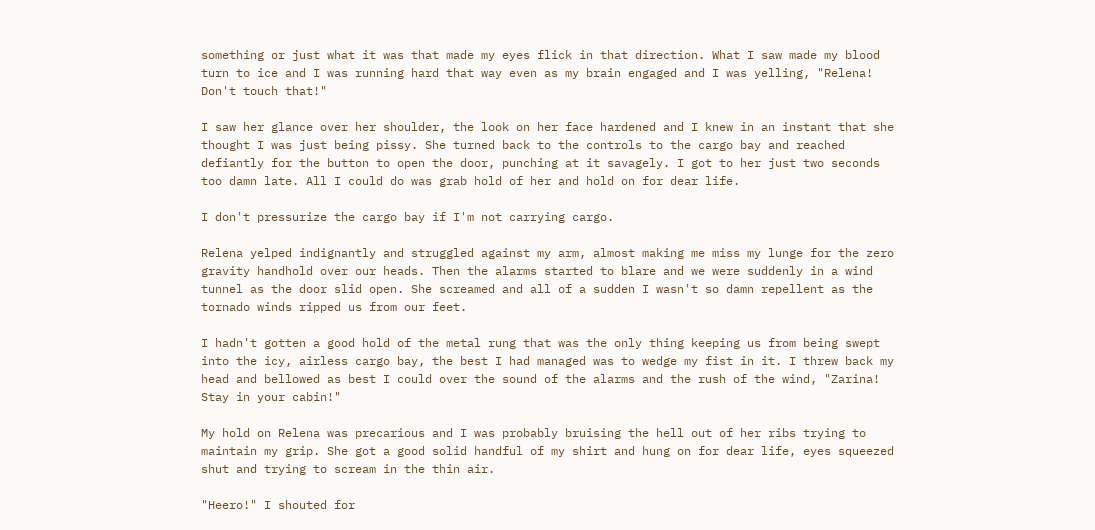something or just what it was that made my eyes flick in that direction. What I saw made my blood turn to ice and I was running hard that way even as my brain engaged and I was yelling, "Relena! Don't touch that!"

I saw her glance over her shoulder, the look on her face hardened and I knew in an instant that she thought I was just being pissy. She turned back to the controls to the cargo bay and reached defiantly for the button to open the door, punching at it savagely. I got to her just two seconds too damn late. All I could do was grab hold of her and hold on for dear life.

I don't pressurize the cargo bay if I'm not carrying cargo.

Relena yelped indignantly and struggled against my arm, almost making me miss my lunge for the zero gravity handhold over our heads. Then the alarms started to blare and we were suddenly in a wind tunnel as the door slid open. She screamed and all of a sudden I wasn't so damn repellent as the tornado winds ripped us from our feet.

I hadn't gotten a good hold of the metal rung that was the only thing keeping us from being swept into the icy, airless cargo bay, the best I had managed was to wedge my fist in it. I threw back my head and bellowed as best I could over the sound of the alarms and the rush of the wind, "Zarina! Stay in your cabin!"

My hold on Relena was precarious and I was probably bruising the hell out of her ribs trying to maintain my grip. She got a good solid handful of my shirt and hung on for dear life, eyes squeezed shut and trying to scream in the thin air.

"Heero!" I shouted for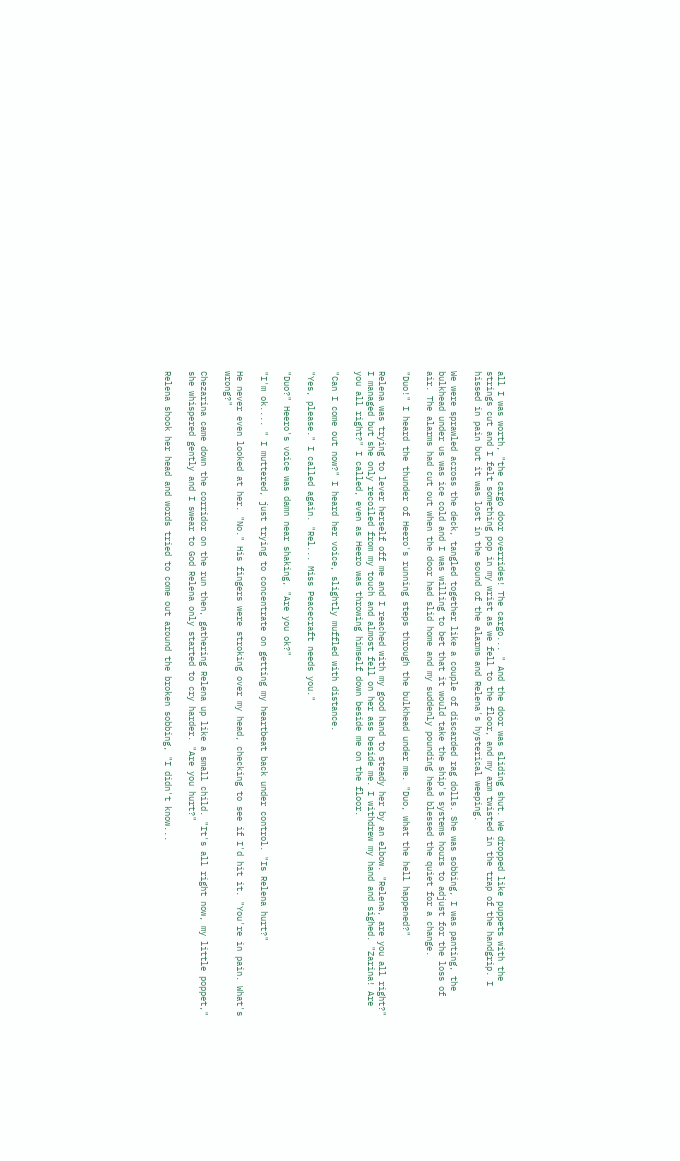all I was worth, "the cargo door overrides! The cargo... " And the door was sliding shut. We dropped like puppets with the strings cut and I felt something pop in my wrist as we fell to the floor, and my arm twisted in the trap of the handgrip. I hissed in pain but it was lost in the sound of the alarms and Relena's hysterical weeping.

We were sprawled across the deck, tangled together like a couple of discarded rag dolls. She was sobbing, I was panting, the bulkhead under us was ice cold and I was willing to bet that it would take the ship's systems hours to adjust for the loss of air. The alarms had cut out when the door had slid home and my suddenly pounding head blessed the quiet for a change.

"Duo!" I heard the thunder of Heero's running steps through the bulkhead under me. "Duo, what the hell happened?"

Relena was trying to lever herself off me and I reached with my good hand to steady her by an elbow. "Relena, are you all right?" I managed but she only recoiled from my touch and almost fell on her ass beside me. I withdrew my hand and sighed. "Zarina! Are you all right?" I called, even as Heero was throwing himself down beside me on the floor.

"Can I come out now?" I heard her voice, slightly muffled with distance.

"Yes, please." I called again. "Rel... Miss Peacecraft needs you."

"Duo?" Heero's voice was damn near shaking, "Are you ok?"

"I'm ok.... " I muttered, just trying to concentrate on getting my heartbeat back under control. "Is Relena hurt?"

He never even looked at her. "No." His fingers were stroking over my head, checking to see if I'd hit it. "You're in pain. What's wrong?"

Chezarina came down the corridor on the run then, gathering Relena up like a small child. "It's all right now, my little poppet," she whispered gently and I swear to God Relena only started to cry harder. "Are you hurt?"

Relena shook her head and words tried to come out around the broken sobbing, "I didn't know...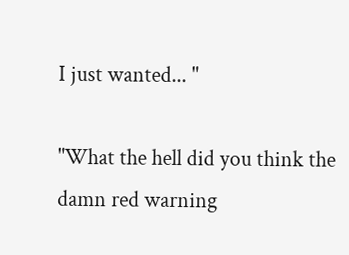I just wanted... "

"What the hell did you think the damn red warning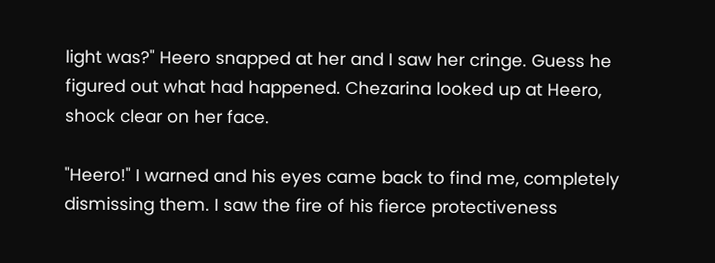light was?" Heero snapped at her and I saw her cringe. Guess he figured out what had happened. Chezarina looked up at Heero, shock clear on her face.

"Heero!" I warned and his eyes came back to find me, completely dismissing them. I saw the fire of his fierce protectiveness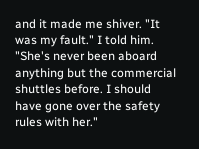and it made me shiver. "It was my fault." I told him. "She's never been aboard anything but the commercial shuttles before. I should have gone over the safety rules with her."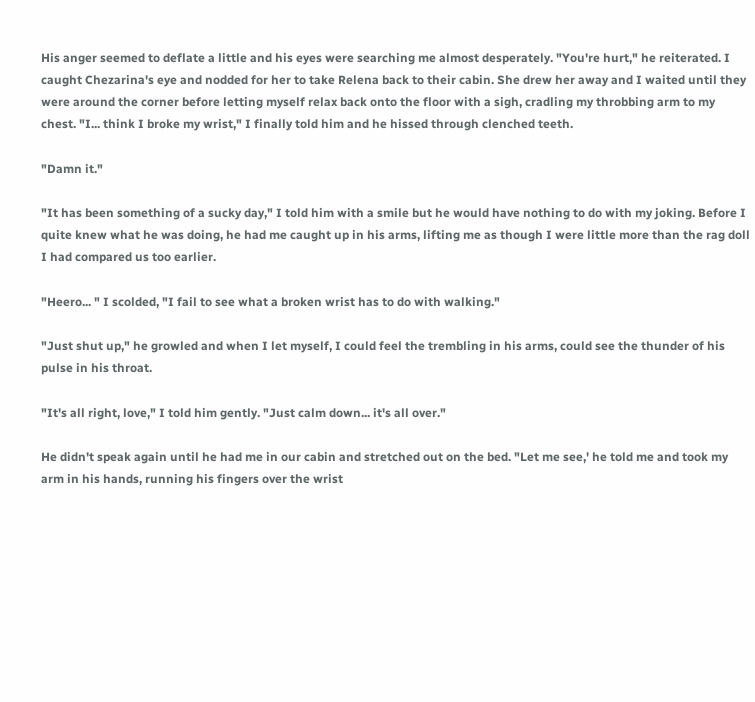His anger seemed to deflate a little and his eyes were searching me almost desperately. "You're hurt," he reiterated. I caught Chezarina's eye and nodded for her to take Relena back to their cabin. She drew her away and I waited until they were around the corner before letting myself relax back onto the floor with a sigh, cradling my throbbing arm to my chest. "I... think I broke my wrist," I finally told him and he hissed through clenched teeth.

"Damn it."

"It has been something of a sucky day," I told him with a smile but he would have nothing to do with my joking. Before I quite knew what he was doing, he had me caught up in his arms, lifting me as though I were little more than the rag doll I had compared us too earlier.

"Heero... " I scolded, "I fail to see what a broken wrist has to do with walking."

"Just shut up," he growled and when I let myself, I could feel the trembling in his arms, could see the thunder of his pulse in his throat.

"It's all right, love," I told him gently. "Just calm down... it's all over."

He didn't speak again until he had me in our cabin and stretched out on the bed. "Let me see,' he told me and took my arm in his hands, running his fingers over the wrist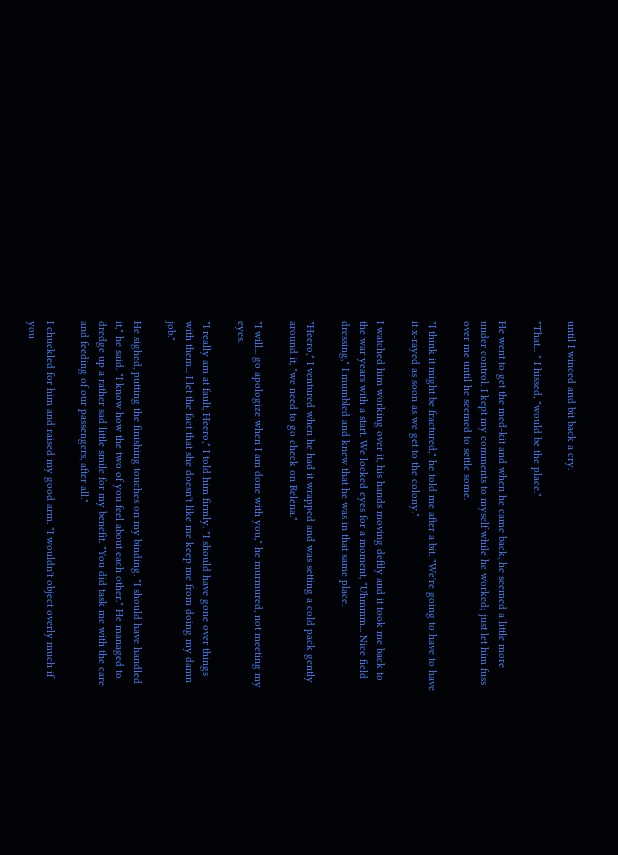until I winced and bit back a cry.

"That... " I hissed, "would be the place."

He went to get the med-kit and when he came back, he seemed a little more under control. I kept my comments to myself while he worked; just let him fuss over me until he seemed to settle some.

"I think it might be fractured," he told me after a bit. "We're going to have to have it x-rayed as soon as we get to the colony."

I watched him working over it, his hands moving deftly and it took me back to the war years with a start. We locked eyes for a moment, "Uhmmm... Nice field dressing," I mumbled and knew that he was in that same place.

"Heero," I ventured when he had it wrapped and was setting a cold pack gently around it, "we need to go check on Relena."

"I will... go apologize when I am done with you," he murmured, not meeting my eyes.

"I really am at fault, Heero," I told him firmly. "I should have gone over things with them... I let the fact that she doesn't like me keep me from doing my damn job."

He sighed, putting the finishing touches on my binding. "I should have handled it," he said. "I know how the two of you feel about each other." He managed to dredge up a rather sad little smile for my benefit. "You did task me with the care and feeding of our passengers, after all."

I chuckled for him and raised my good arm. "I wouldn't object overly much if you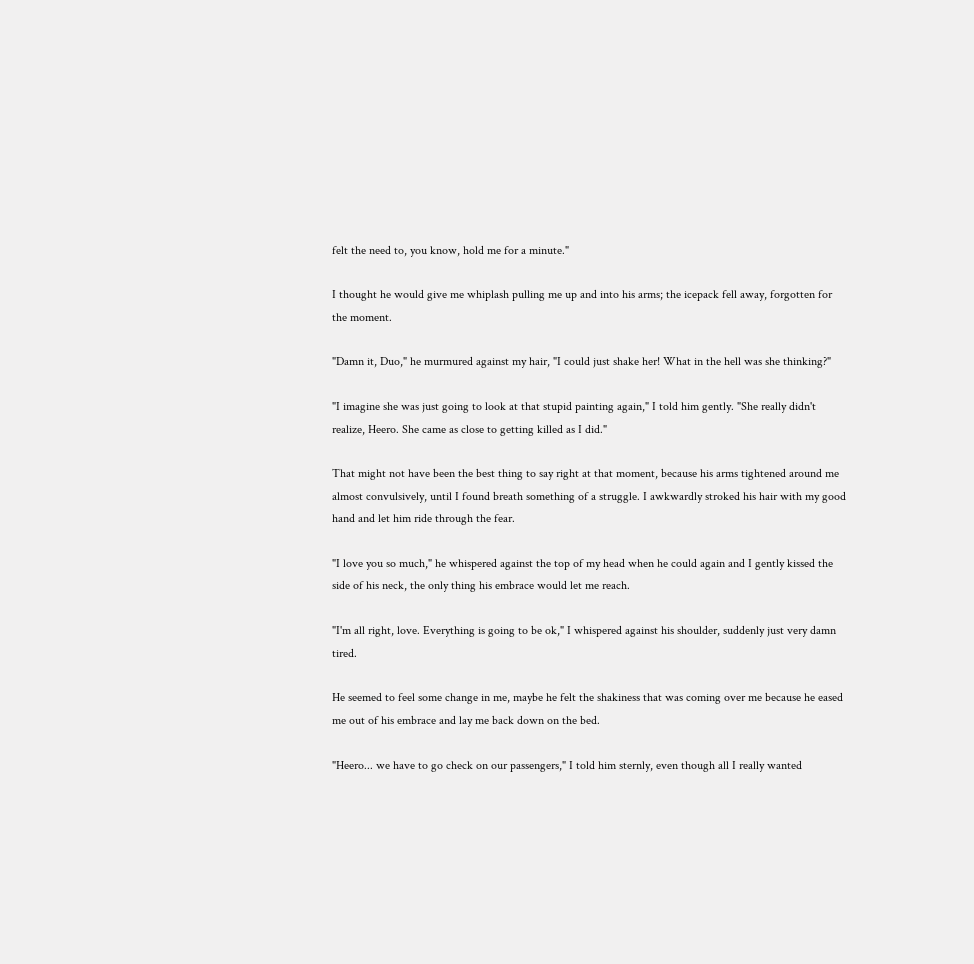felt the need to, you know, hold me for a minute."

I thought he would give me whiplash pulling me up and into his arms; the icepack fell away, forgotten for the moment.

"Damn it, Duo," he murmured against my hair, "I could just shake her! What in the hell was she thinking?"

"I imagine she was just going to look at that stupid painting again," I told him gently. "She really didn't realize, Heero. She came as close to getting killed as I did."

That might not have been the best thing to say right at that moment, because his arms tightened around me almost convulsively, until I found breath something of a struggle. I awkwardly stroked his hair with my good hand and let him ride through the fear.

"I love you so much," he whispered against the top of my head when he could again and I gently kissed the side of his neck, the only thing his embrace would let me reach.

"I'm all right, love. Everything is going to be ok," I whispered against his shoulder, suddenly just very damn tired.

He seemed to feel some change in me, maybe he felt the shakiness that was coming over me because he eased me out of his embrace and lay me back down on the bed.

"Heero... we have to go check on our passengers," I told him sternly, even though all I really wanted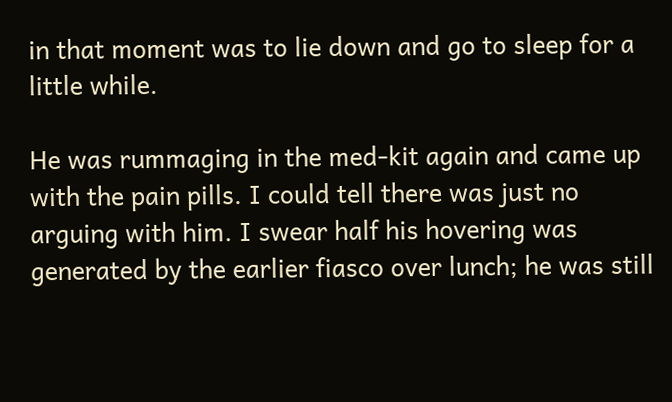in that moment was to lie down and go to sleep for a little while.

He was rummaging in the med-kit again and came up with the pain pills. I could tell there was just no arguing with him. I swear half his hovering was generated by the earlier fiasco over lunch; he was still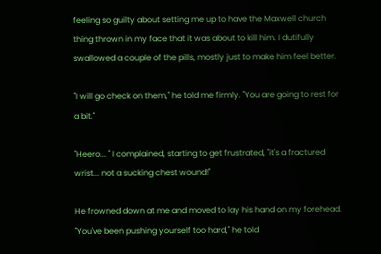feeling so guilty about setting me up to have the Maxwell church thing thrown in my face that it was about to kill him. I dutifully swallowed a couple of the pills, mostly just to make him feel better.

"I will go check on them," he told me firmly. "You are going to rest for a bit."

"Heero... " I complained, starting to get frustrated, "it's a fractured wrist... not a sucking chest wound!"

He frowned down at me and moved to lay his hand on my forehead. "You've been pushing yourself too hard," he told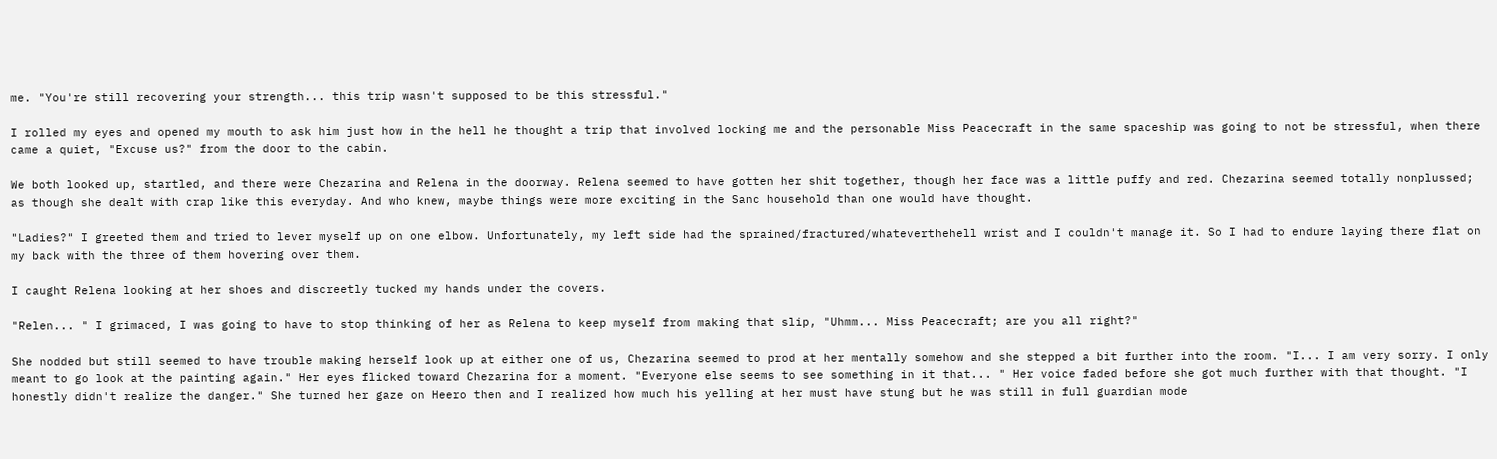me. "You're still recovering your strength... this trip wasn't supposed to be this stressful."

I rolled my eyes and opened my mouth to ask him just how in the hell he thought a trip that involved locking me and the personable Miss Peacecraft in the same spaceship was going to not be stressful, when there came a quiet, "Excuse us?" from the door to the cabin.

We both looked up, startled, and there were Chezarina and Relena in the doorway. Relena seemed to have gotten her shit together, though her face was a little puffy and red. Chezarina seemed totally nonplussed; as though she dealt with crap like this everyday. And who knew, maybe things were more exciting in the Sanc household than one would have thought.

"Ladies?" I greeted them and tried to lever myself up on one elbow. Unfortunately, my left side had the sprained/fractured/whateverthehell wrist and I couldn't manage it. So I had to endure laying there flat on my back with the three of them hovering over them.

I caught Relena looking at her shoes and discreetly tucked my hands under the covers.

"Relen... " I grimaced, I was going to have to stop thinking of her as Relena to keep myself from making that slip, "Uhmm... Miss Peacecraft; are you all right?"

She nodded but still seemed to have trouble making herself look up at either one of us, Chezarina seemed to prod at her mentally somehow and she stepped a bit further into the room. "I... I am very sorry. I only meant to go look at the painting again." Her eyes flicked toward Chezarina for a moment. "Everyone else seems to see something in it that... " Her voice faded before she got much further with that thought. "I honestly didn't realize the danger." She turned her gaze on Heero then and I realized how much his yelling at her must have stung but he was still in full guardian mode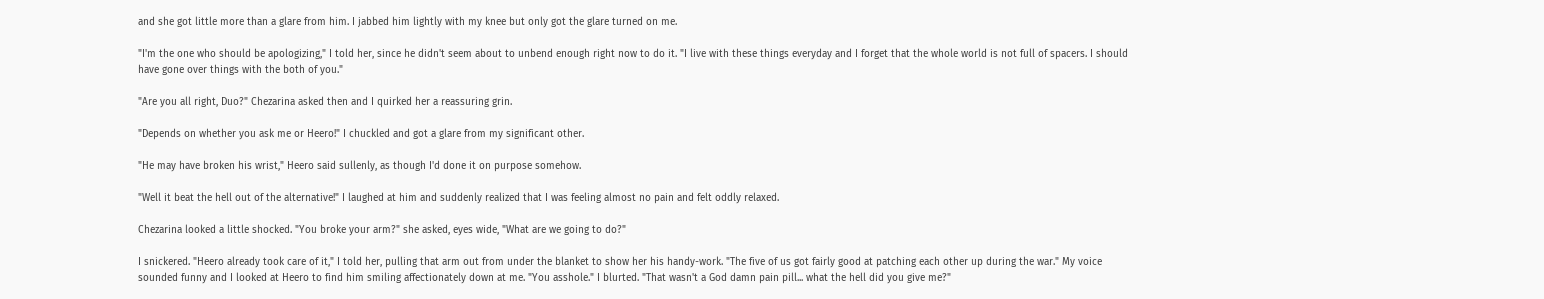and she got little more than a glare from him. I jabbed him lightly with my knee but only got the glare turned on me.

"I'm the one who should be apologizing," I told her, since he didn't seem about to unbend enough right now to do it. "I live with these things everyday and I forget that the whole world is not full of spacers. I should have gone over things with the both of you."

"Are you all right, Duo?" Chezarina asked then and I quirked her a reassuring grin.

"Depends on whether you ask me or Heero!" I chuckled and got a glare from my significant other.

"He may have broken his wrist," Heero said sullenly, as though I'd done it on purpose somehow.

"Well it beat the hell out of the alternative!" I laughed at him and suddenly realized that I was feeling almost no pain and felt oddly relaxed.

Chezarina looked a little shocked. "You broke your arm?" she asked, eyes wide, "What are we going to do?"

I snickered. "Heero already took care of it," I told her, pulling that arm out from under the blanket to show her his handy-work. "The five of us got fairly good at patching each other up during the war." My voice sounded funny and I looked at Heero to find him smiling affectionately down at me. "You asshole." I blurted. "That wasn't a God damn pain pill... what the hell did you give me?"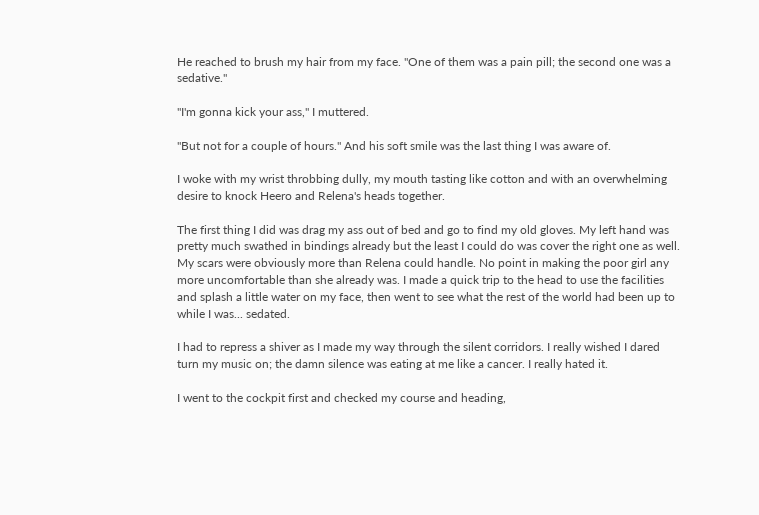He reached to brush my hair from my face. "One of them was a pain pill; the second one was a sedative."

"I'm gonna kick your ass," I muttered.

"But not for a couple of hours." And his soft smile was the last thing I was aware of.

I woke with my wrist throbbing dully, my mouth tasting like cotton and with an overwhelming desire to knock Heero and Relena's heads together.

The first thing I did was drag my ass out of bed and go to find my old gloves. My left hand was pretty much swathed in bindings already but the least I could do was cover the right one as well. My scars were obviously more than Relena could handle. No point in making the poor girl any more uncomfortable than she already was. I made a quick trip to the head to use the facilities and splash a little water on my face, then went to see what the rest of the world had been up to while I was... sedated.

I had to repress a shiver as I made my way through the silent corridors. I really wished I dared turn my music on; the damn silence was eating at me like a cancer. I really hated it.

I went to the cockpit first and checked my course and heading,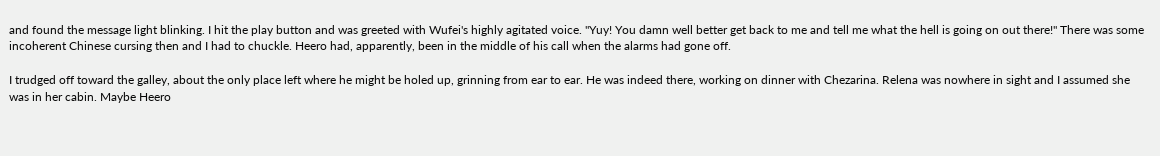and found the message light blinking. I hit the play button and was greeted with Wufei's highly agitated voice. "Yuy! You damn well better get back to me and tell me what the hell is going on out there!" There was some incoherent Chinese cursing then and I had to chuckle. Heero had, apparently, been in the middle of his call when the alarms had gone off.

I trudged off toward the galley, about the only place left where he might be holed up, grinning from ear to ear. He was indeed there, working on dinner with Chezarina. Relena was nowhere in sight and I assumed she was in her cabin. Maybe Heero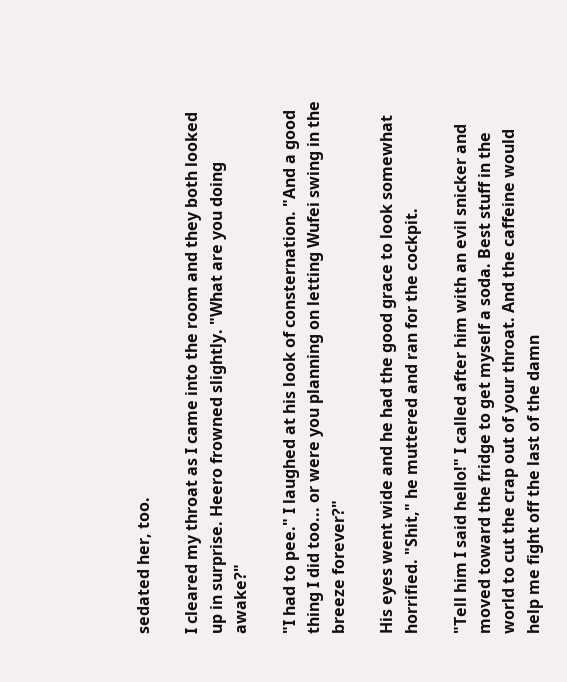sedated her, too.

I cleared my throat as I came into the room and they both looked up in surprise. Heero frowned slightly. "What are you doing awake?"

"I had to pee." I laughed at his look of consternation. "And a good thing I did too... or were you planning on letting Wufei swing in the breeze forever?"

His eyes went wide and he had the good grace to look somewhat horrified. "Shit," he muttered and ran for the cockpit.

"Tell him I said hello!" I called after him with an evil snicker and moved toward the fridge to get myself a soda. Best stuff in the world to cut the crap out of your throat. And the caffeine would help me fight off the last of the damn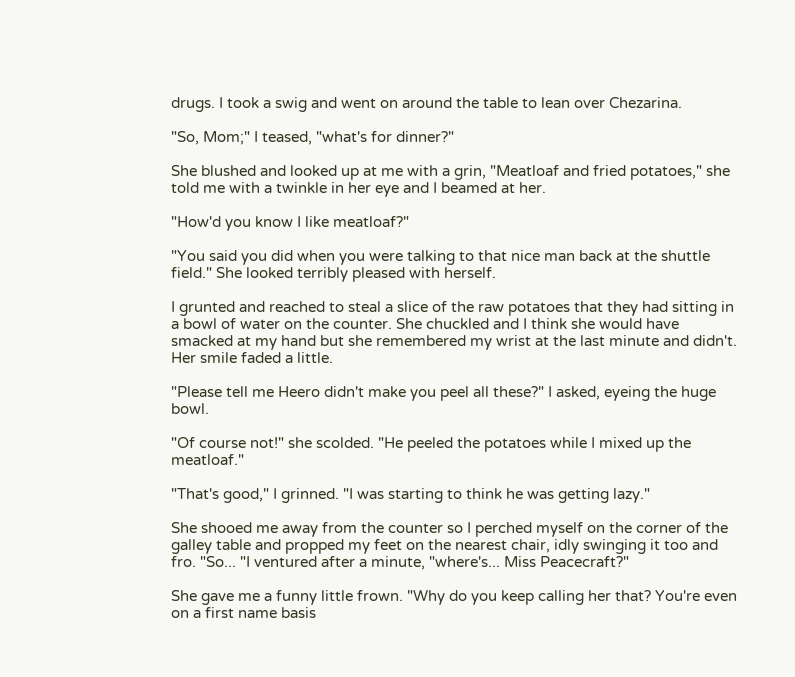drugs. I took a swig and went on around the table to lean over Chezarina.

"So, Mom;" I teased, "what's for dinner?"

She blushed and looked up at me with a grin, "Meatloaf and fried potatoes," she told me with a twinkle in her eye and I beamed at her.

"How'd you know I like meatloaf?"

"You said you did when you were talking to that nice man back at the shuttle field." She looked terribly pleased with herself.

I grunted and reached to steal a slice of the raw potatoes that they had sitting in a bowl of water on the counter. She chuckled and I think she would have smacked at my hand but she remembered my wrist at the last minute and didn't. Her smile faded a little.

"Please tell me Heero didn't make you peel all these?" I asked, eyeing the huge bowl.

"Of course not!" she scolded. "He peeled the potatoes while I mixed up the meatloaf."

"That's good," I grinned. "I was starting to think he was getting lazy."

She shooed me away from the counter so I perched myself on the corner of the galley table and propped my feet on the nearest chair, idly swinging it too and fro. "So... "I ventured after a minute, "where's... Miss Peacecraft?"

She gave me a funny little frown. "Why do you keep calling her that? You're even on a first name basis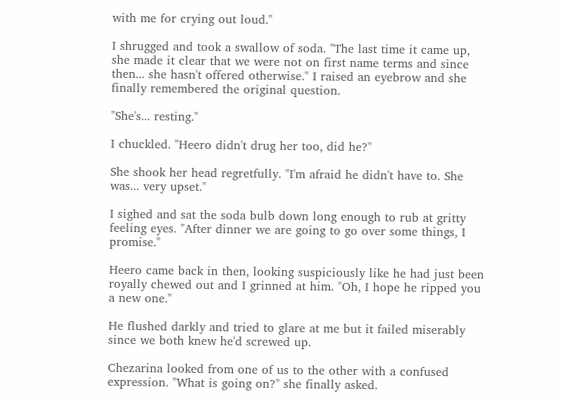with me for crying out loud."

I shrugged and took a swallow of soda. "The last time it came up, she made it clear that we were not on first name terms and since then... she hasn't offered otherwise." I raised an eyebrow and she finally remembered the original question.

"She's... resting."

I chuckled. "Heero didn't drug her too, did he?"

She shook her head regretfully. "I'm afraid he didn't have to. She was... very upset."

I sighed and sat the soda bulb down long enough to rub at gritty feeling eyes. "After dinner we are going to go over some things, I promise."

Heero came back in then, looking suspiciously like he had just been royally chewed out and I grinned at him. "Oh, I hope he ripped you a new one."

He flushed darkly and tried to glare at me but it failed miserably since we both knew he'd screwed up.

Chezarina looked from one of us to the other with a confused expression. "What is going on?" she finally asked.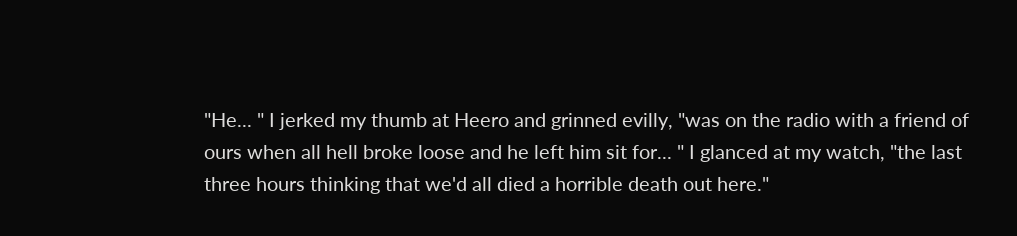"He... " I jerked my thumb at Heero and grinned evilly, "was on the radio with a friend of ours when all hell broke loose and he left him sit for... " I glanced at my watch, "the last three hours thinking that we'd all died a horrible death out here."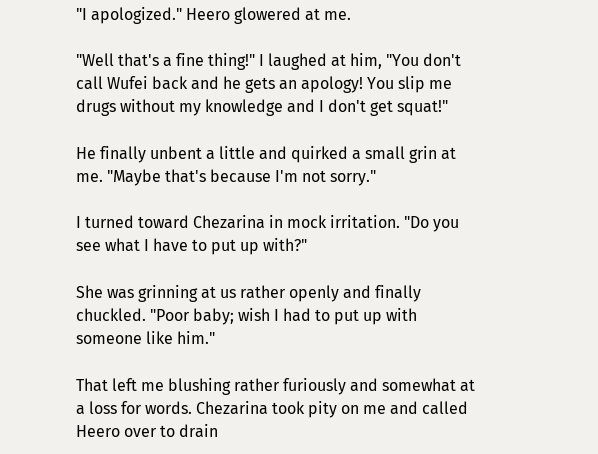"I apologized." Heero glowered at me.

"Well that's a fine thing!" I laughed at him, "You don't call Wufei back and he gets an apology! You slip me drugs without my knowledge and I don't get squat!"

He finally unbent a little and quirked a small grin at me. "Maybe that's because I'm not sorry."

I turned toward Chezarina in mock irritation. "Do you see what I have to put up with?"

She was grinning at us rather openly and finally chuckled. "Poor baby; wish I had to put up with someone like him."

That left me blushing rather furiously and somewhat at a loss for words. Chezarina took pity on me and called Heero over to drain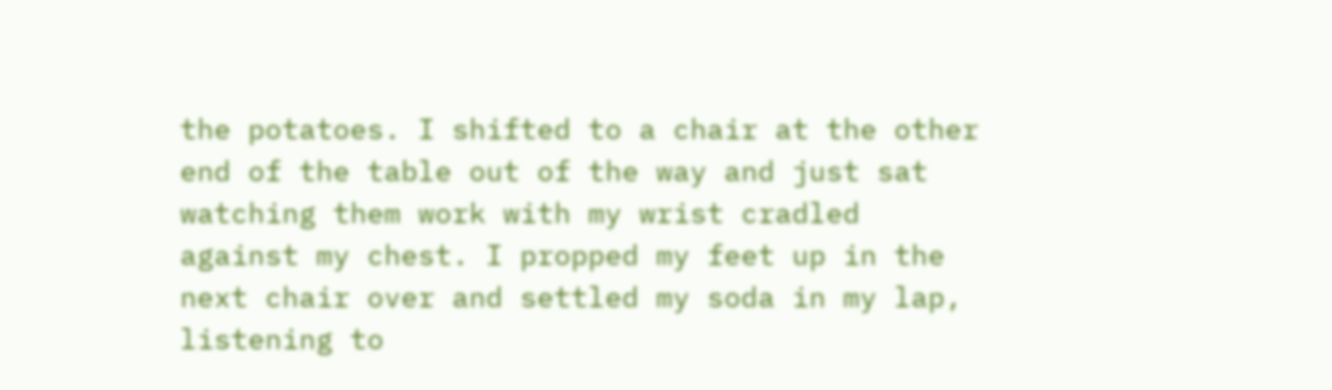the potatoes. I shifted to a chair at the other end of the table out of the way and just sat watching them work with my wrist cradled against my chest. I propped my feet up in the next chair over and settled my soda in my lap, listening to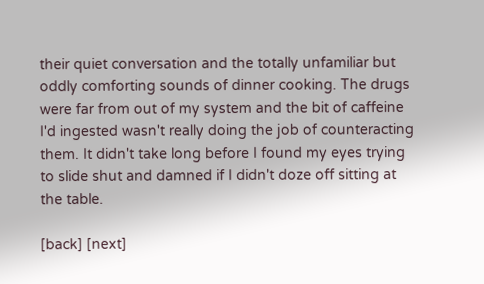their quiet conversation and the totally unfamiliar but oddly comforting sounds of dinner cooking. The drugs were far from out of my system and the bit of caffeine I'd ingested wasn't really doing the job of counteracting them. It didn't take long before I found my eyes trying to slide shut and damned if I didn't doze off sitting at the table.

[back] [next]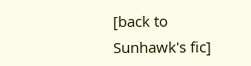[back to Sunhawk's fic]